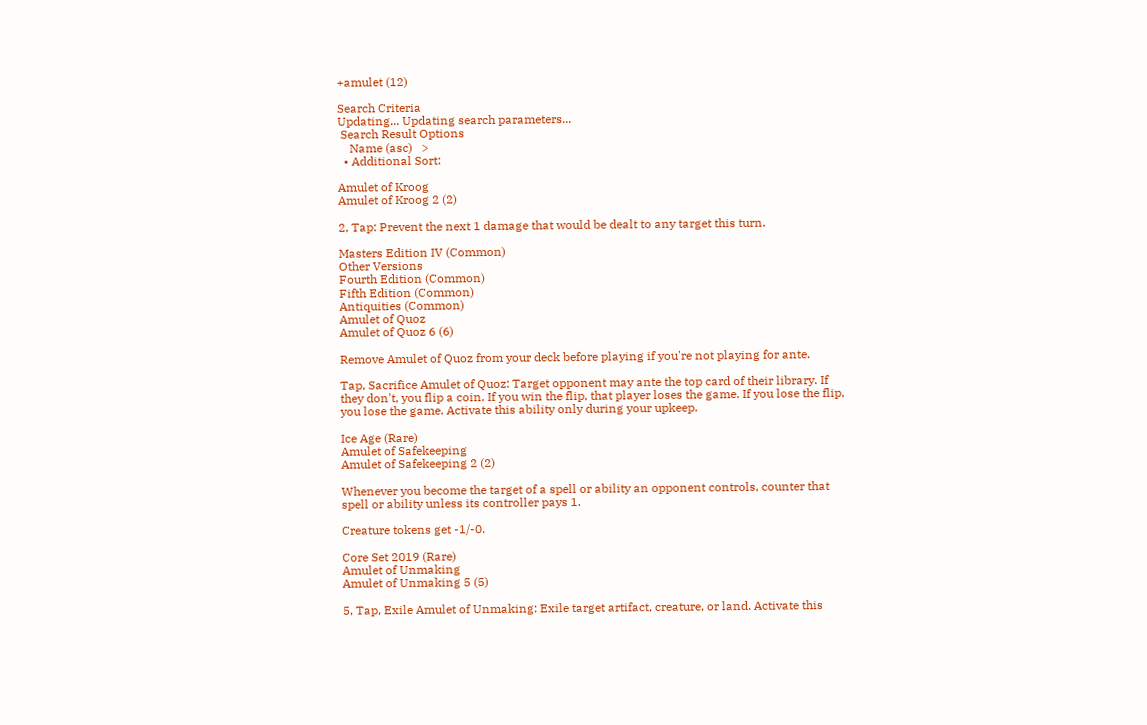+amulet (12)

Search Criteria
Updating... Updating search parameters...
 Search Result Options
    Name (asc)   >
  • Additional Sort:

Amulet of Kroog
Amulet of Kroog 2 (2)

2, Tap: Prevent the next 1 damage that would be dealt to any target this turn.

Masters Edition IV (Common)
Other Versions
Fourth Edition (Common)
Fifth Edition (Common)
Antiquities (Common)
Amulet of Quoz
Amulet of Quoz 6 (6)

Remove Amulet of Quoz from your deck before playing if you're not playing for ante.

Tap, Sacrifice Amulet of Quoz: Target opponent may ante the top card of their library. If they don't, you flip a coin. If you win the flip, that player loses the game. If you lose the flip, you lose the game. Activate this ability only during your upkeep.

Ice Age (Rare)
Amulet of Safekeeping
Amulet of Safekeeping 2 (2)

Whenever you become the target of a spell or ability an opponent controls, counter that spell or ability unless its controller pays 1.

Creature tokens get -1/-0.

Core Set 2019 (Rare)
Amulet of Unmaking
Amulet of Unmaking 5 (5)

5, Tap, Exile Amulet of Unmaking: Exile target artifact, creature, or land. Activate this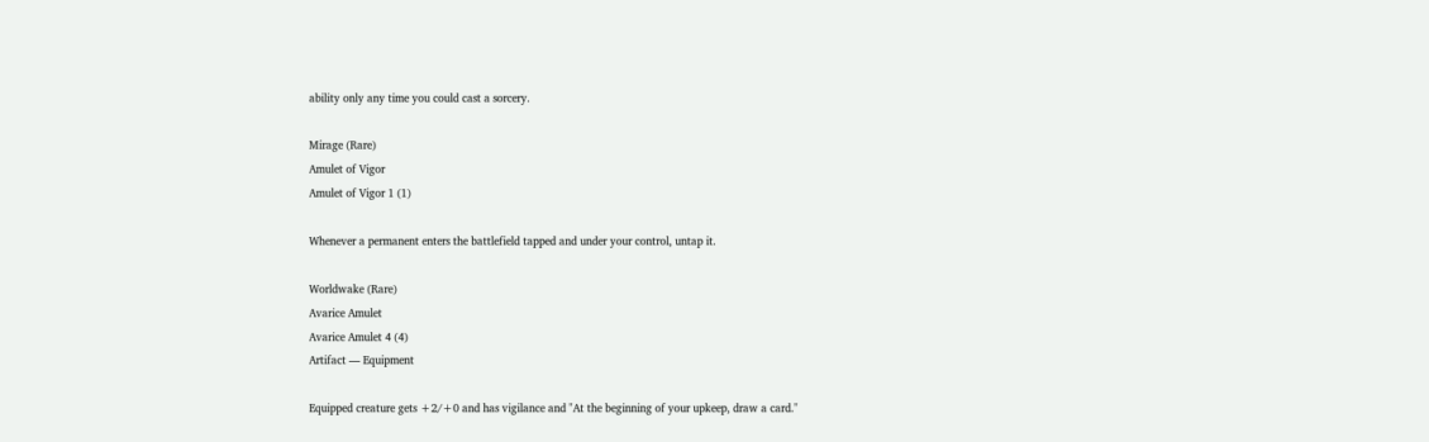ability only any time you could cast a sorcery.

Mirage (Rare)
Amulet of Vigor
Amulet of Vigor 1 (1)

Whenever a permanent enters the battlefield tapped and under your control, untap it.

Worldwake (Rare)
Avarice Amulet
Avarice Amulet 4 (4)
Artifact — Equipment

Equipped creature gets +2/+0 and has vigilance and "At the beginning of your upkeep, draw a card."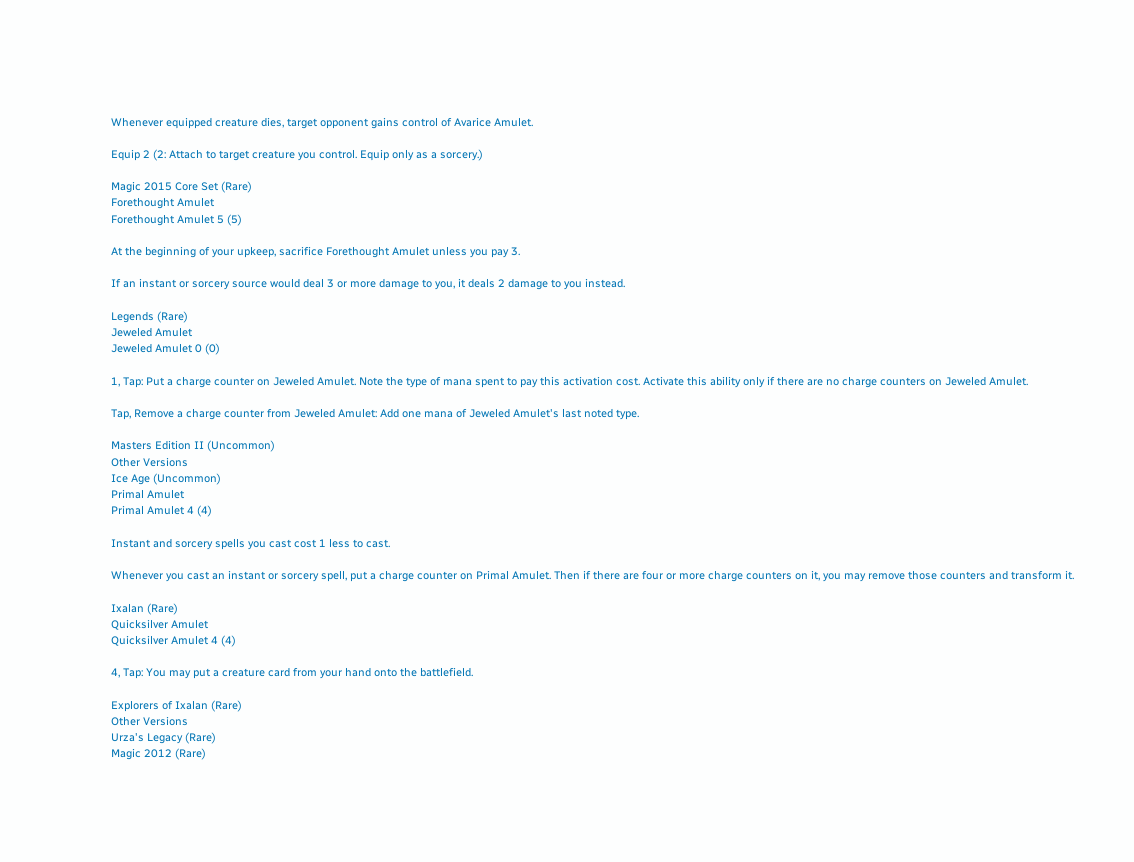Whenever equipped creature dies, target opponent gains control of Avarice Amulet.

Equip 2 (2: Attach to target creature you control. Equip only as a sorcery.)

Magic 2015 Core Set (Rare)
Forethought Amulet
Forethought Amulet 5 (5)

At the beginning of your upkeep, sacrifice Forethought Amulet unless you pay 3.

If an instant or sorcery source would deal 3 or more damage to you, it deals 2 damage to you instead.

Legends (Rare)
Jeweled Amulet
Jeweled Amulet 0 (0)

1, Tap: Put a charge counter on Jeweled Amulet. Note the type of mana spent to pay this activation cost. Activate this ability only if there are no charge counters on Jeweled Amulet.

Tap, Remove a charge counter from Jeweled Amulet: Add one mana of Jeweled Amulet's last noted type.

Masters Edition II (Uncommon)
Other Versions
Ice Age (Uncommon)
Primal Amulet
Primal Amulet 4 (4)

Instant and sorcery spells you cast cost 1 less to cast.

Whenever you cast an instant or sorcery spell, put a charge counter on Primal Amulet. Then if there are four or more charge counters on it, you may remove those counters and transform it.

Ixalan (Rare)
Quicksilver Amulet
Quicksilver Amulet 4 (4)

4, Tap: You may put a creature card from your hand onto the battlefield.

Explorers of Ixalan (Rare)
Other Versions
Urza's Legacy (Rare)
Magic 2012 (Rare)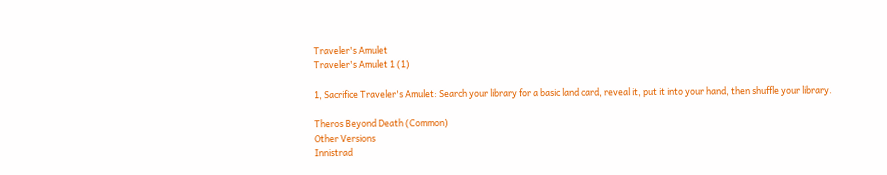Traveler's Amulet
Traveler's Amulet 1 (1)

1, Sacrifice Traveler's Amulet: Search your library for a basic land card, reveal it, put it into your hand, then shuffle your library.

Theros Beyond Death (Common)
Other Versions
Innistrad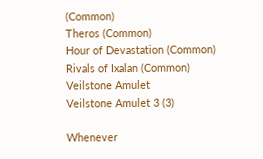(Common)
Theros (Common)
Hour of Devastation (Common)
Rivals of Ixalan (Common)
Veilstone Amulet
Veilstone Amulet 3 (3)

Whenever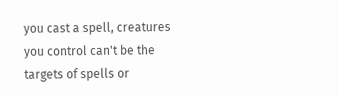you cast a spell, creatures you control can't be the targets of spells or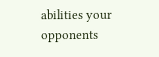abilities your opponents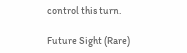control this turn.

Future Sight (Rare)